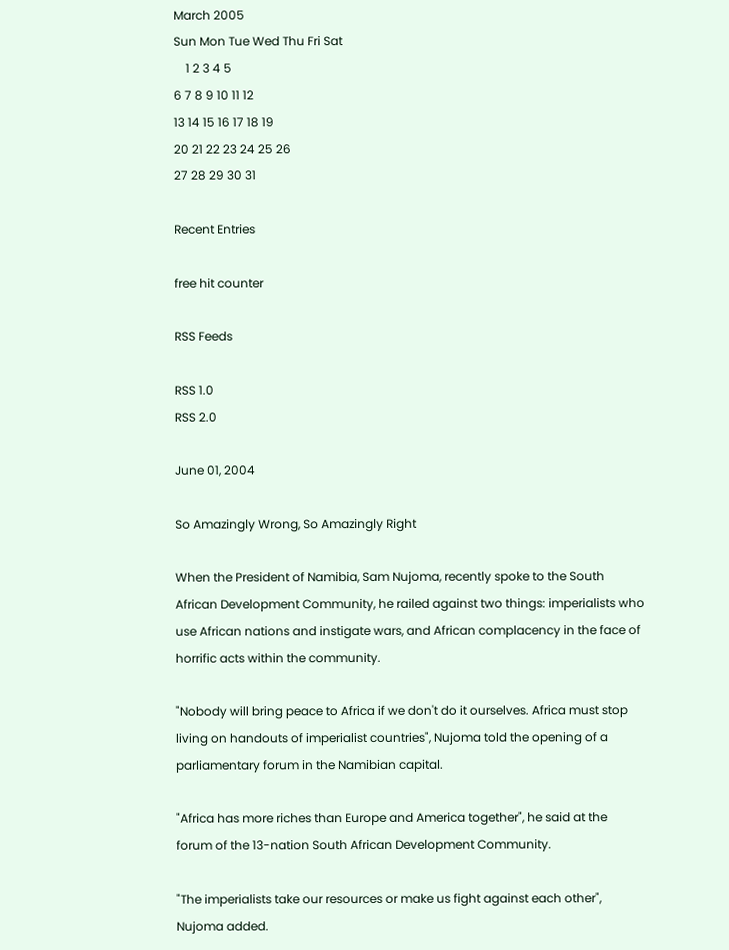March 2005
Sun Mon Tue Wed Thu Fri Sat
    1 2 3 4 5
6 7 8 9 10 11 12
13 14 15 16 17 18 19
20 21 22 23 24 25 26
27 28 29 30 31

Recent Entries

free hit counter

RSS Feeds

RSS 1.0
RSS 2.0

June 01, 2004

So Amazingly Wrong, So Amazingly Right

When the President of Namibia, Sam Nujoma, recently spoke to the South African Development Community, he railed against two things: imperialists who use African nations and instigate wars, and African complacency in the face of horrific acts within the community.

"Nobody will bring peace to Africa if we don't do it ourselves. Africa must stop living on handouts of imperialist countries", Nujoma told the opening of a parliamentary forum in the Namibian capital.

"Africa has more riches than Europe and America together", he said at the forum of the 13-nation South African Development Community.

"The imperialists take our resources or make us fight against each other", Nujoma added.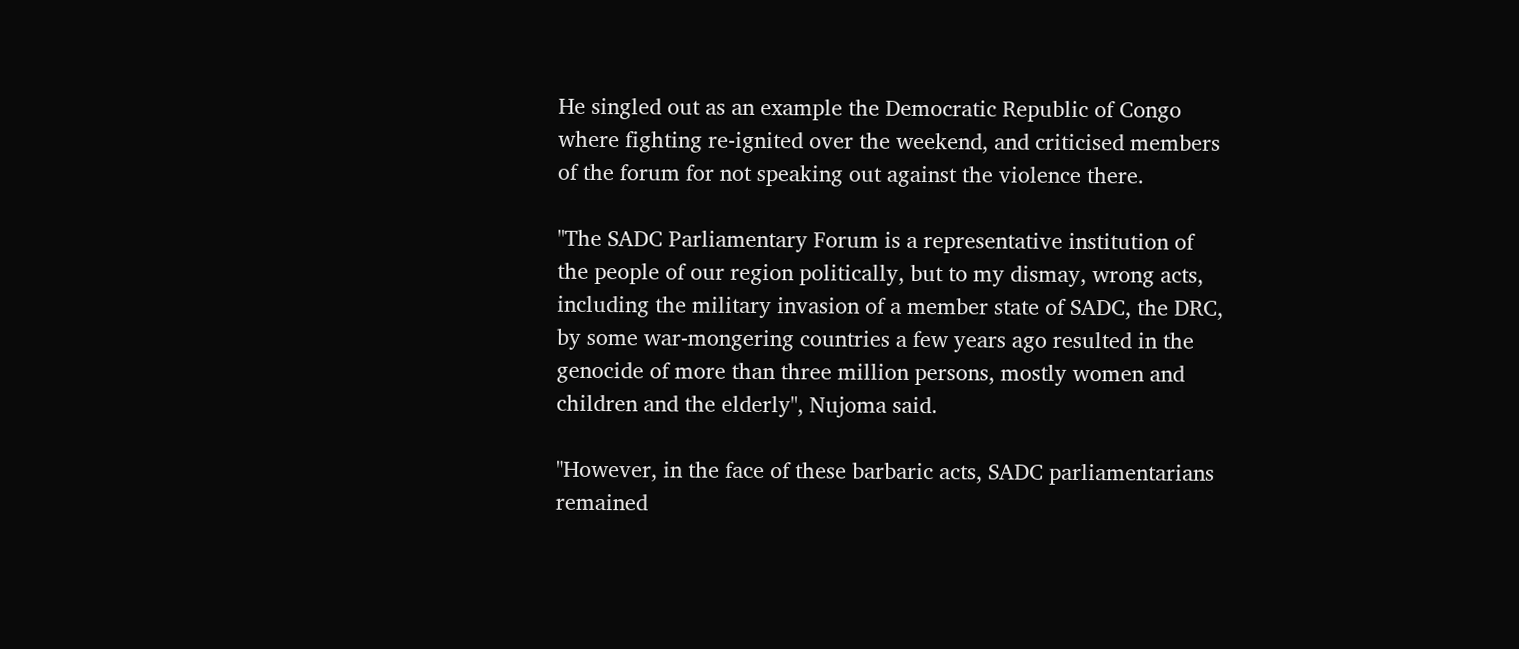He singled out as an example the Democratic Republic of Congo where fighting re-ignited over the weekend, and criticised members of the forum for not speaking out against the violence there.

"The SADC Parliamentary Forum is a representative institution of the people of our region politically, but to my dismay, wrong acts, including the military invasion of a member state of SADC, the DRC, by some war-mongering countries a few years ago resulted in the genocide of more than three million persons, mostly women and children and the elderly", Nujoma said.

"However, in the face of these barbaric acts, SADC parliamentarians remained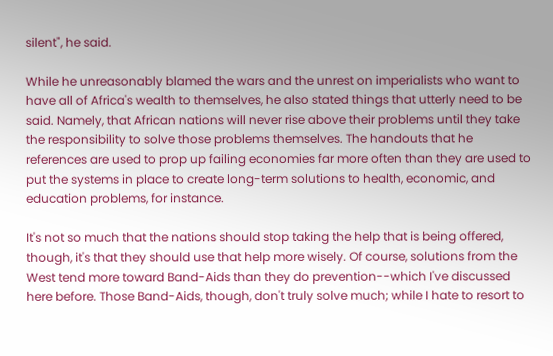silent", he said.

While he unreasonably blamed the wars and the unrest on imperialists who want to have all of Africa's wealth to themselves, he also stated things that utterly need to be said. Namely, that African nations will never rise above their problems until they take the responsibility to solve those problems themselves. The handouts that he references are used to prop up failing economies far more often than they are used to put the systems in place to create long-term solutions to health, economic, and education problems, for instance.

It's not so much that the nations should stop taking the help that is being offered, though, it's that they should use that help more wisely. Of course, solutions from the West tend more toward Band-Aids than they do prevention--which I've discussed here before. Those Band-Aids, though, don't truly solve much; while I hate to resort to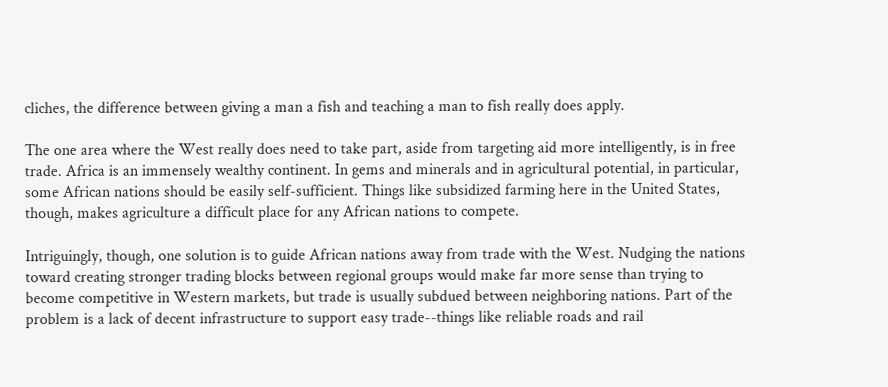cliches, the difference between giving a man a fish and teaching a man to fish really does apply.

The one area where the West really does need to take part, aside from targeting aid more intelligently, is in free trade. Africa is an immensely wealthy continent. In gems and minerals and in agricultural potential, in particular, some African nations should be easily self-sufficient. Things like subsidized farming here in the United States, though, makes agriculture a difficult place for any African nations to compete.

Intriguingly, though, one solution is to guide African nations away from trade with the West. Nudging the nations toward creating stronger trading blocks between regional groups would make far more sense than trying to become competitive in Western markets, but trade is usually subdued between neighboring nations. Part of the problem is a lack of decent infrastructure to support easy trade--things like reliable roads and rail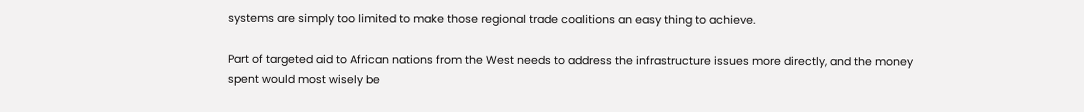systems are simply too limited to make those regional trade coalitions an easy thing to achieve.

Part of targeted aid to African nations from the West needs to address the infrastructure issues more directly, and the money spent would most wisely be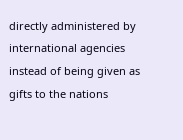directly administered by international agencies instead of being given as gifts to the nations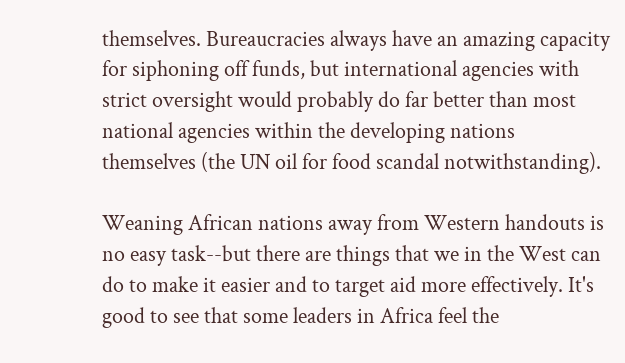themselves. Bureaucracies always have an amazing capacity for siphoning off funds, but international agencies with strict oversight would probably do far better than most national agencies within the developing nations themselves (the UN oil for food scandal notwithstanding).

Weaning African nations away from Western handouts is no easy task--but there are things that we in the West can do to make it easier and to target aid more effectively. It's good to see that some leaders in Africa feel the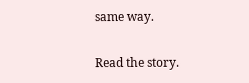same way.

Read the story.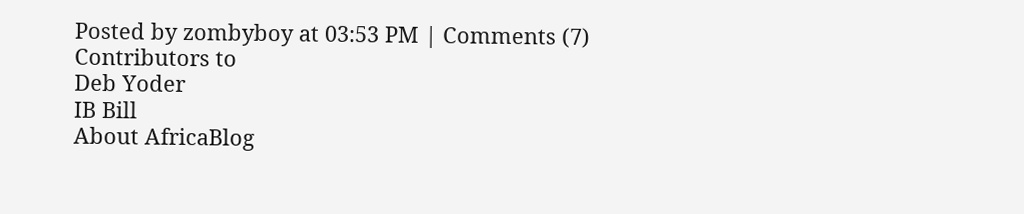Posted by zombyboy at 03:53 PM | Comments (7)
Contributors to
Deb Yoder
IB Bill
About AfricaBlog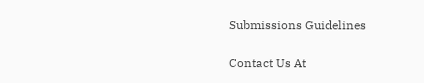Submissions Guidelines

Contact Us At